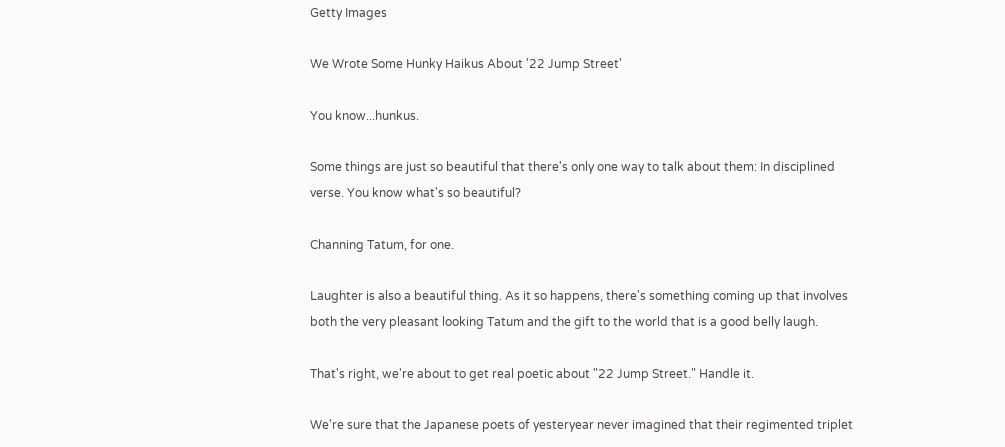Getty Images

We Wrote Some Hunky Haikus About '22 Jump Street'

You know...hunkus.

Some things are just so beautiful that there's only one way to talk about them: In disciplined verse. You know what's so beautiful?

Channing Tatum, for one.

Laughter is also a beautiful thing. As it so happens, there's something coming up that involves both the very pleasant looking Tatum and the gift to the world that is a good belly laugh.

That's right, we're about to get real poetic about "22 Jump Street." Handle it.

We're sure that the Japanese poets of yesteryear never imagined that their regimented triplet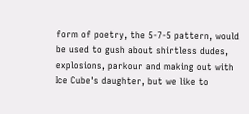form of poetry, the 5-7-5 pattern, would be used to gush about shirtless dudes, explosions, parkour and making out with Ice Cube's daughter, but we like to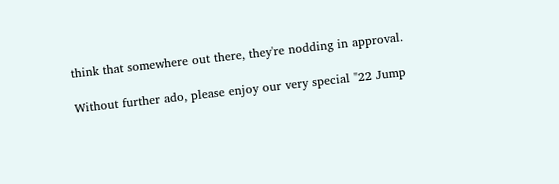think that somewhere out there, they're nodding in approval.

Without further ado, please enjoy our very special "22 Jump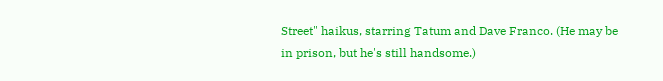Street" haikus, starring Tatum and Dave Franco. (He may be in prison, but he's still handsome.)